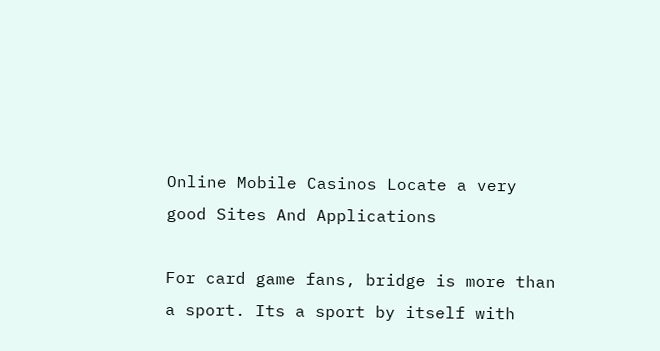Online Mobile Casinos Locate a very good Sites And Applications

For card game fans, bridge is more than a sport. Its a sport by itself with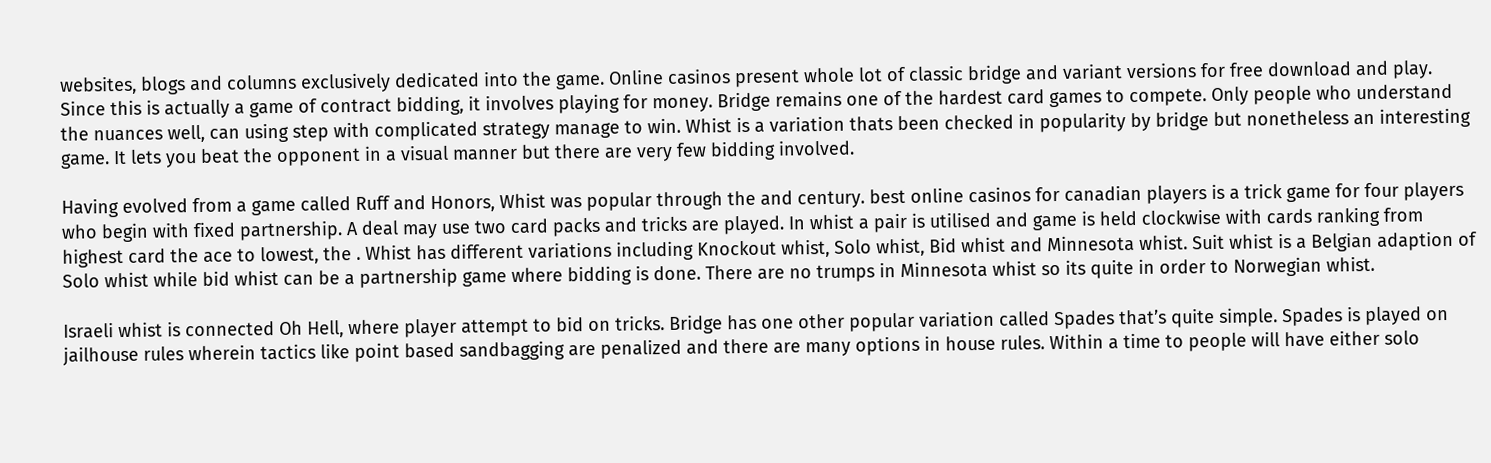websites, blogs and columns exclusively dedicated into the game. Online casinos present whole lot of classic bridge and variant versions for free download and play. Since this is actually a game of contract bidding, it involves playing for money. Bridge remains one of the hardest card games to compete. Only people who understand the nuances well, can using step with complicated strategy manage to win. Whist is a variation thats been checked in popularity by bridge but nonetheless an interesting game. It lets you beat the opponent in a visual manner but there are very few bidding involved.

Having evolved from a game called Ruff and Honors, Whist was popular through the and century. best online casinos for canadian players is a trick game for four players who begin with fixed partnership. A deal may use two card packs and tricks are played. In whist a pair is utilised and game is held clockwise with cards ranking from highest card the ace to lowest, the . Whist has different variations including Knockout whist, Solo whist, Bid whist and Minnesota whist. Suit whist is a Belgian adaption of Solo whist while bid whist can be a partnership game where bidding is done. There are no trumps in Minnesota whist so its quite in order to Norwegian whist.

Israeli whist is connected Oh Hell, where player attempt to bid on tricks. Bridge has one other popular variation called Spades that’s quite simple. Spades is played on jailhouse rules wherein tactics like point based sandbagging are penalized and there are many options in house rules. Within a time to people will have either solo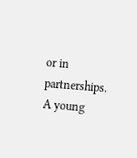or in partnerships. A young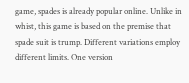game, spades is already popular online. Unlike in whist, this game is based on the premise that spade suit is trump. Different variations employ different limits. One version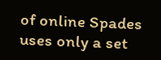of online Spades uses only a set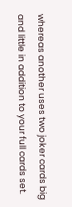whereas another uses two joker cards big and little in addition to your full cards set.